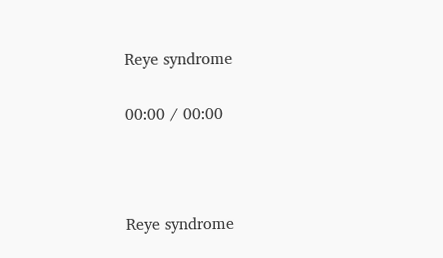Reye syndrome

00:00 / 00:00



Reye syndrome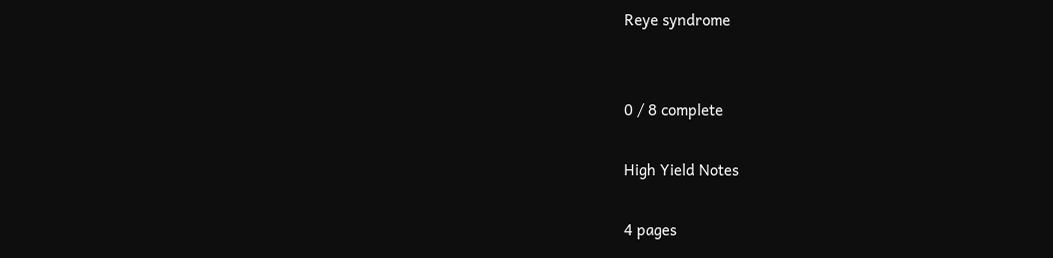Reye syndrome


0 / 8 complete

High Yield Notes

4 pages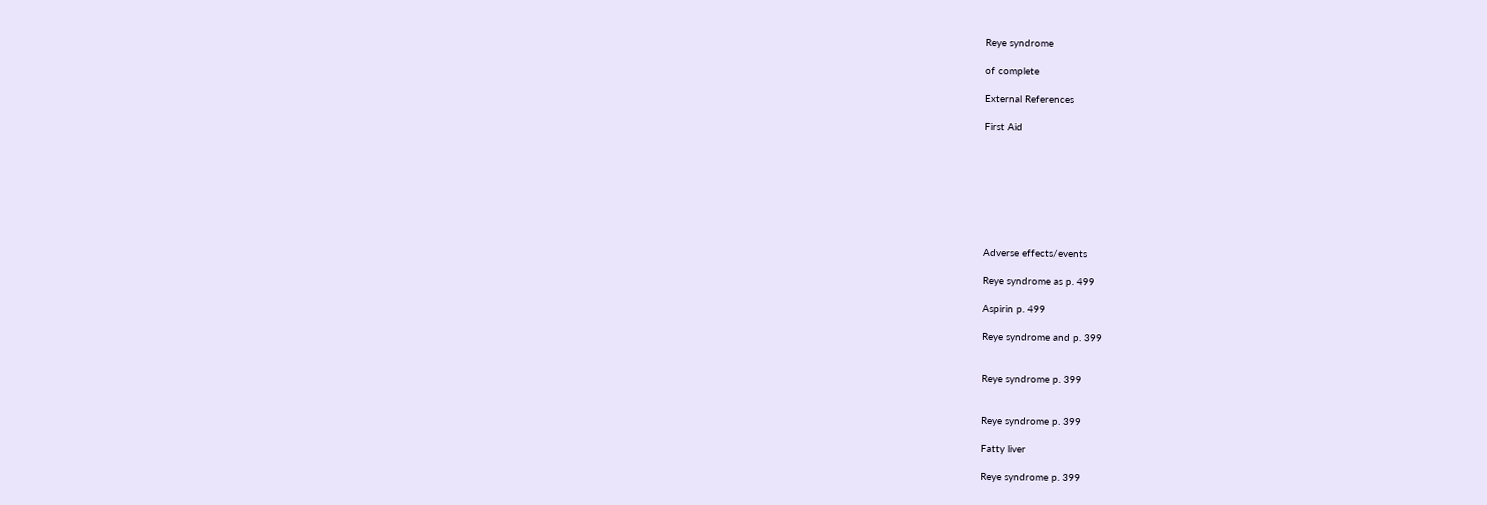Reye syndrome

of complete

External References

First Aid








Adverse effects/events

Reye syndrome as p. 499

Aspirin p. 499

Reye syndrome and p. 399


Reye syndrome p. 399


Reye syndrome p. 399

Fatty liver

Reye syndrome p. 399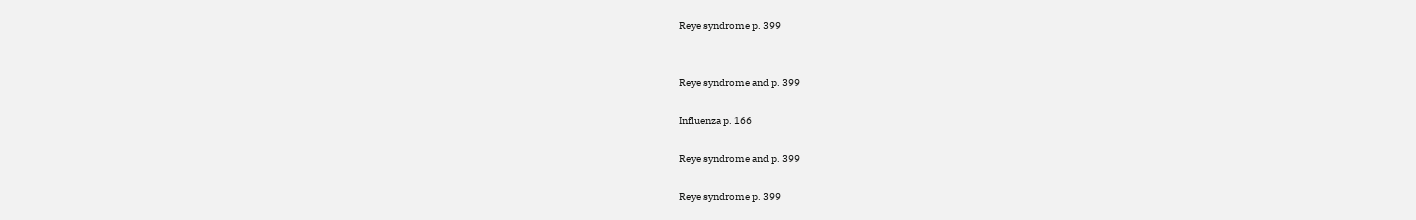Reye syndrome p. 399


Reye syndrome and p. 399

Influenza p. 166

Reye syndrome and p. 399

Reye syndrome p. 399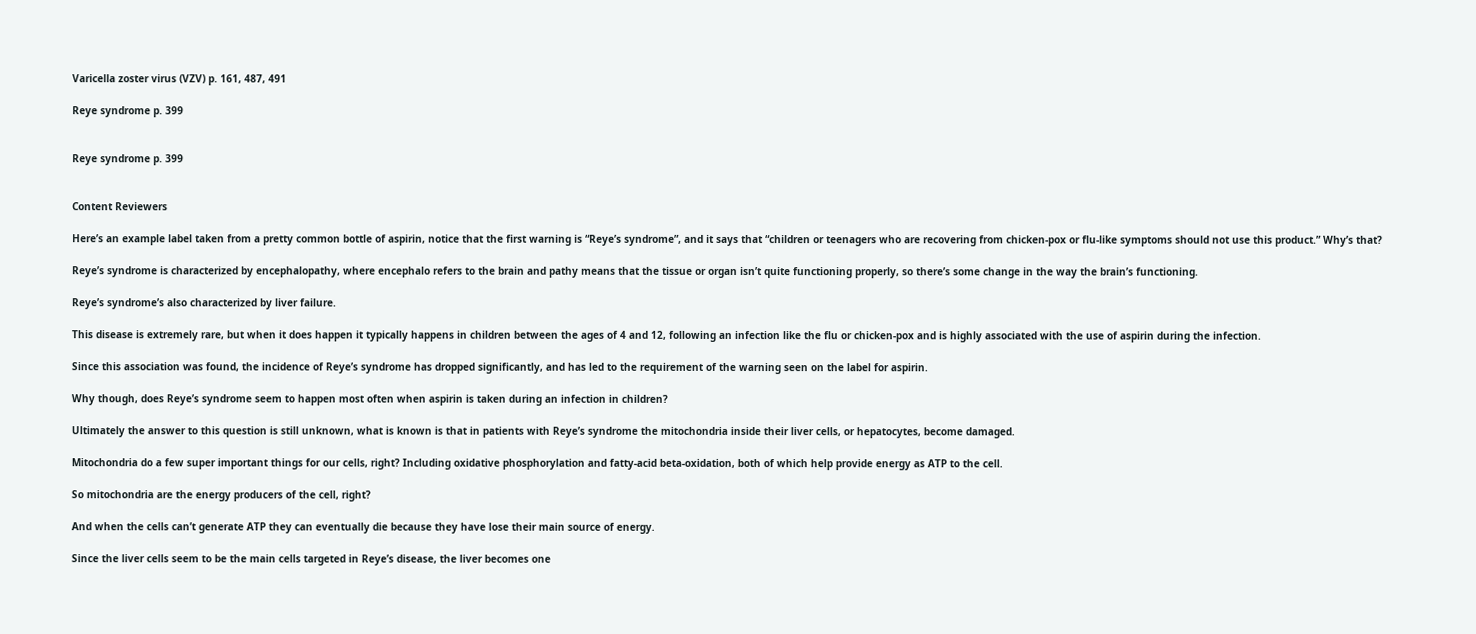Varicella zoster virus (VZV) p. 161, 487, 491

Reye syndrome p. 399


Reye syndrome p. 399


Content Reviewers

Here’s an example label taken from a pretty common bottle of aspirin, notice that the first warning is “Reye’s syndrome”, and it says that “children or teenagers who are recovering from chicken-pox or flu-like symptoms should not use this product.” Why’s that?

Reye’s syndrome is characterized by encephalopathy, where encephalo refers to the brain and pathy means that the tissue or organ isn’t quite functioning properly, so there’s some change in the way the brain’s functioning.

Reye’s syndrome’s also characterized by liver failure.

This disease is extremely rare, but when it does happen it typically happens in children between the ages of 4 and 12, following an infection like the flu or chicken-pox and is highly associated with the use of aspirin during the infection.

Since this association was found, the incidence of Reye’s syndrome has dropped significantly, and has led to the requirement of the warning seen on the label for aspirin.

Why though, does Reye’s syndrome seem to happen most often when aspirin is taken during an infection in children?

Ultimately the answer to this question is still unknown, what is known is that in patients with Reye’s syndrome the mitochondria inside their liver cells, or hepatocytes, become damaged.

Mitochondria do a few super important things for our cells, right? Including oxidative phosphorylation and fatty-acid beta-oxidation, both of which help provide energy as ATP to the cell.

So mitochondria are the energy producers of the cell, right?

And when the cells can’t generate ATP they can eventually die because they have lose their main source of energy.

Since the liver cells seem to be the main cells targeted in Reye’s disease, the liver becomes one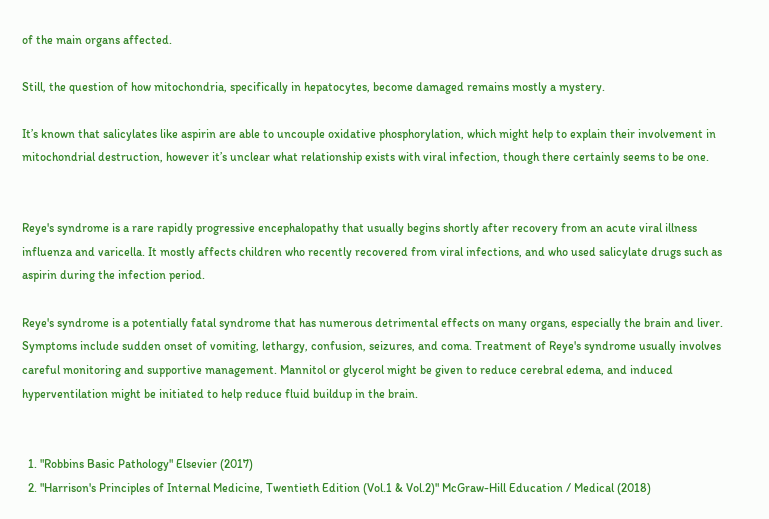of the main organs affected.

Still, the question of how mitochondria, specifically in hepatocytes, become damaged remains mostly a mystery.

It’s known that salicylates like aspirin are able to uncouple oxidative phosphorylation, which might help to explain their involvement in mitochondrial destruction, however it’s unclear what relationship exists with viral infection, though there certainly seems to be one.


Reye's syndrome is a rare rapidly progressive encephalopathy that usually begins shortly after recovery from an acute viral illness influenza and varicella. It mostly affects children who recently recovered from viral infections, and who used salicylate drugs such as aspirin during the infection period.

Reye's syndrome is a potentially fatal syndrome that has numerous detrimental effects on many organs, especially the brain and liver. Symptoms include sudden onset of vomiting, lethargy, confusion, seizures, and coma. Treatment of Reye's syndrome usually involves careful monitoring and supportive management. Mannitol or glycerol might be given to reduce cerebral edema, and induced hyperventilation might be initiated to help reduce fluid buildup in the brain.


  1. "Robbins Basic Pathology" Elsevier (2017)
  2. "Harrison's Principles of Internal Medicine, Twentieth Edition (Vol.1 & Vol.2)" McGraw-Hill Education / Medical (2018)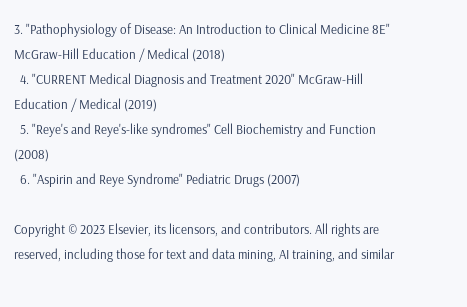3. "Pathophysiology of Disease: An Introduction to Clinical Medicine 8E" McGraw-Hill Education / Medical (2018)
  4. "CURRENT Medical Diagnosis and Treatment 2020" McGraw-Hill Education / Medical (2019)
  5. "Reye's and Reye's-like syndromes" Cell Biochemistry and Function (2008)
  6. "Aspirin and Reye Syndrome" Pediatric Drugs (2007)

Copyright © 2023 Elsevier, its licensors, and contributors. All rights are reserved, including those for text and data mining, AI training, and similar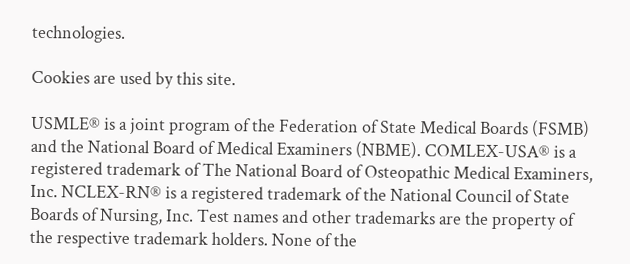technologies.

Cookies are used by this site.

USMLE® is a joint program of the Federation of State Medical Boards (FSMB) and the National Board of Medical Examiners (NBME). COMLEX-USA® is a registered trademark of The National Board of Osteopathic Medical Examiners, Inc. NCLEX-RN® is a registered trademark of the National Council of State Boards of Nursing, Inc. Test names and other trademarks are the property of the respective trademark holders. None of the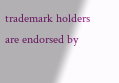trademark holders are endorsed by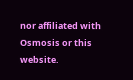nor affiliated with Osmosis or this website.